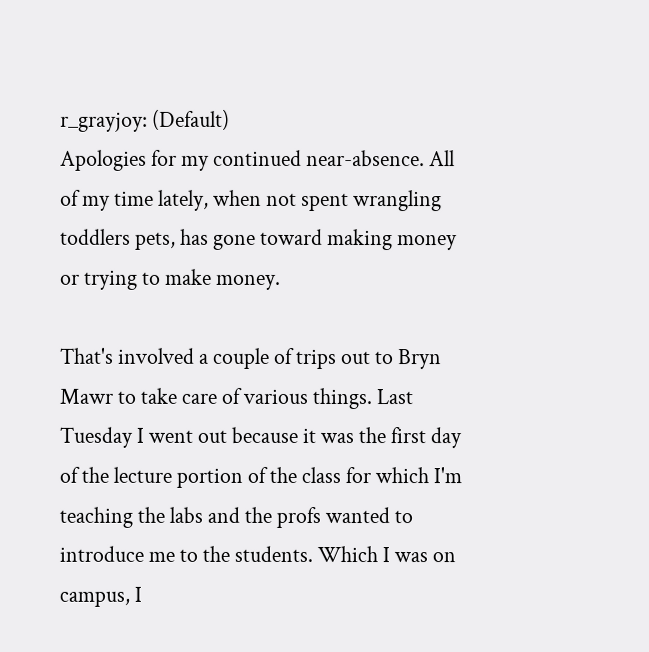r_grayjoy: (Default)
Apologies for my continued near-absence. All of my time lately, when not spent wrangling toddlers pets, has gone toward making money or trying to make money.

That's involved a couple of trips out to Bryn Mawr to take care of various things. Last Tuesday I went out because it was the first day of the lecture portion of the class for which I'm teaching the labs and the profs wanted to introduce me to the students. Which I was on campus, I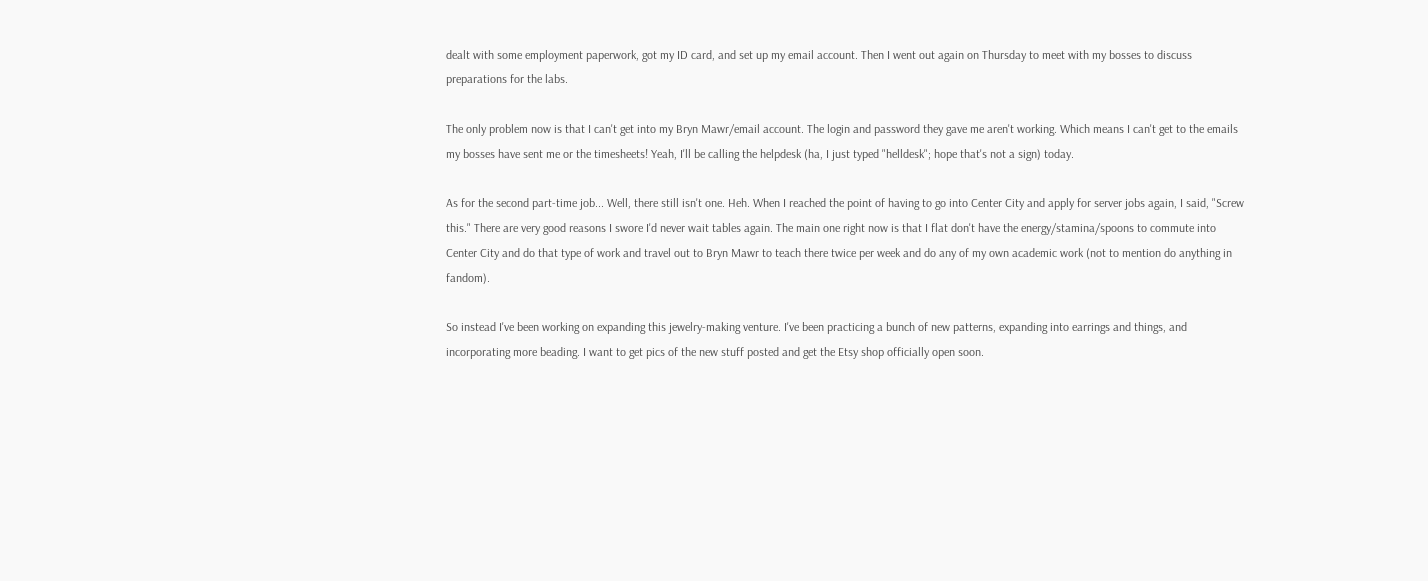dealt with some employment paperwork, got my ID card, and set up my email account. Then I went out again on Thursday to meet with my bosses to discuss preparations for the labs.

The only problem now is that I can't get into my Bryn Mawr/email account. The login and password they gave me aren't working. Which means I can't get to the emails my bosses have sent me or the timesheets! Yeah, I'll be calling the helpdesk (ha, I just typed "helldesk"; hope that's not a sign) today.

As for the second part-time job... Well, there still isn't one. Heh. When I reached the point of having to go into Center City and apply for server jobs again, I said, "Screw this." There are very good reasons I swore I'd never wait tables again. The main one right now is that I flat don't have the energy/stamina/spoons to commute into Center City and do that type of work and travel out to Bryn Mawr to teach there twice per week and do any of my own academic work (not to mention do anything in fandom).

So instead I've been working on expanding this jewelry-making venture. I've been practicing a bunch of new patterns, expanding into earrings and things, and incorporating more beading. I want to get pics of the new stuff posted and get the Etsy shop officially open soon.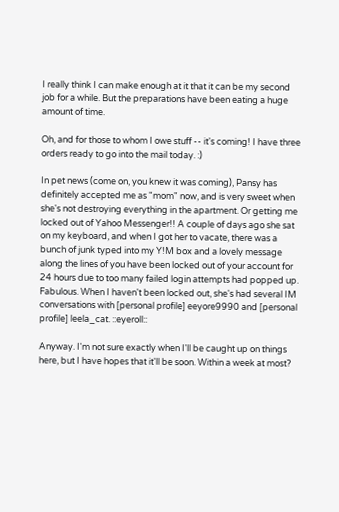I really think I can make enough at it that it can be my second job for a while. But the preparations have been eating a huge amount of time.

Oh, and for those to whom I owe stuff -- it's coming! I have three orders ready to go into the mail today. :)

In pet news (come on, you knew it was coming), Pansy has definitely accepted me as "mom" now, and is very sweet when she's not destroying everything in the apartment. Or getting me locked out of Yahoo Messenger!! A couple of days ago she sat on my keyboard, and when I got her to vacate, there was a bunch of junk typed into my Y!M box and a lovely message along the lines of you have been locked out of your account for 24 hours due to too many failed login attempts had popped up. Fabulous. When I haven't been locked out, she's had several IM conversations with [personal profile] eeyore9990 and [personal profile] leela_cat. ::eyeroll::

Anyway. I'm not sure exactly when I'll be caught up on things here, but I have hopes that it'll be soon. Within a week at most?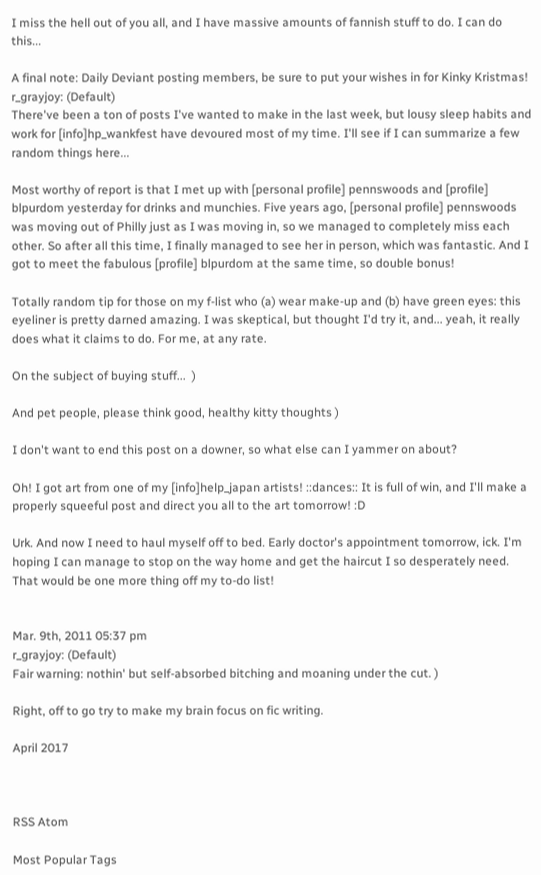I miss the hell out of you all, and I have massive amounts of fannish stuff to do. I can do this...

A final note: Daily Deviant posting members, be sure to put your wishes in for Kinky Kristmas!
r_grayjoy: (Default)
There've been a ton of posts I've wanted to make in the last week, but lousy sleep habits and work for [info]hp_wankfest have devoured most of my time. I'll see if I can summarize a few random things here...

Most worthy of report is that I met up with [personal profile] pennswoods and [profile] blpurdom yesterday for drinks and munchies. Five years ago, [personal profile] pennswoods was moving out of Philly just as I was moving in, so we managed to completely miss each other. So after all this time, I finally managed to see her in person, which was fantastic. And I got to meet the fabulous [profile] blpurdom at the same time, so double bonus!

Totally random tip for those on my f-list who (a) wear make-up and (b) have green eyes: this eyeliner is pretty darned amazing. I was skeptical, but thought I'd try it, and... yeah, it really does what it claims to do. For me, at any rate.

On the subject of buying stuff...  )

And pet people, please think good, healthy kitty thoughts )

I don't want to end this post on a downer, so what else can I yammer on about?

Oh! I got art from one of my [info]help_japan artists! ::dances:: It is full of win, and I'll make a properly squeeful post and direct you all to the art tomorrow! :D

Urk. And now I need to haul myself off to bed. Early doctor's appointment tomorrow, ick. I'm hoping I can manage to stop on the way home and get the haircut I so desperately need. That would be one more thing off my to-do list!


Mar. 9th, 2011 05:37 pm
r_grayjoy: (Default)
Fair warning: nothin' but self-absorbed bitching and moaning under the cut. )

Right, off to go try to make my brain focus on fic writing.

April 2017



RSS Atom

Most Popular Tags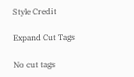Style Credit

Expand Cut Tags

No cut tags